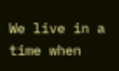We live in a time when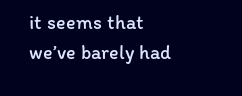it seems that we’ve barely had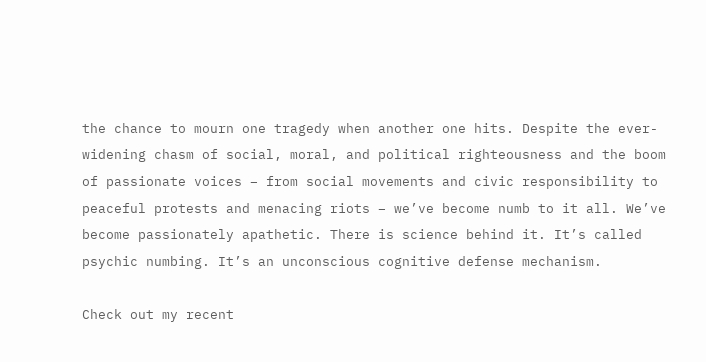the chance to mourn one tragedy when another one hits. Despite the ever-widening chasm of social, moral, and political righteousness and the boom of passionate voices – from social movements and civic responsibility to peaceful protests and menacing riots – we’ve become numb to it all. We’ve become passionately apathetic. There is science behind it. It’s called psychic numbing. It’s an unconscious cognitive defense mechanism.

Check out my recent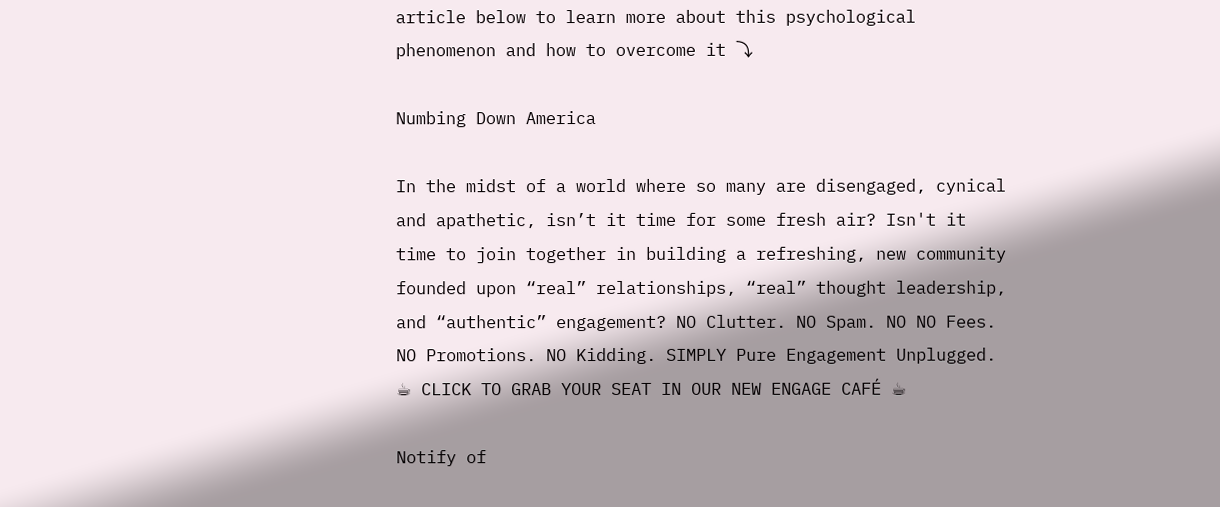article below to learn more about this psychological phenomenon and how to overcome it ⤵

Numbing Down America

In the midst of a world where so many are disengaged, cynical and apathetic, isn’t it time for some fresh air? Isn't it time to join together in building a refreshing, new community founded upon “real” relationships, “real” thought leadership, and “authentic” engagement? NO Clutter. NO Spam. NO NO Fees. NO Promotions. NO Kidding. SIMPLY Pure Engagement Unplugged. ☕ CLICK TO GRAB YOUR SEAT IN OUR NEW ENGAGE CAFÉ ☕

Notify of